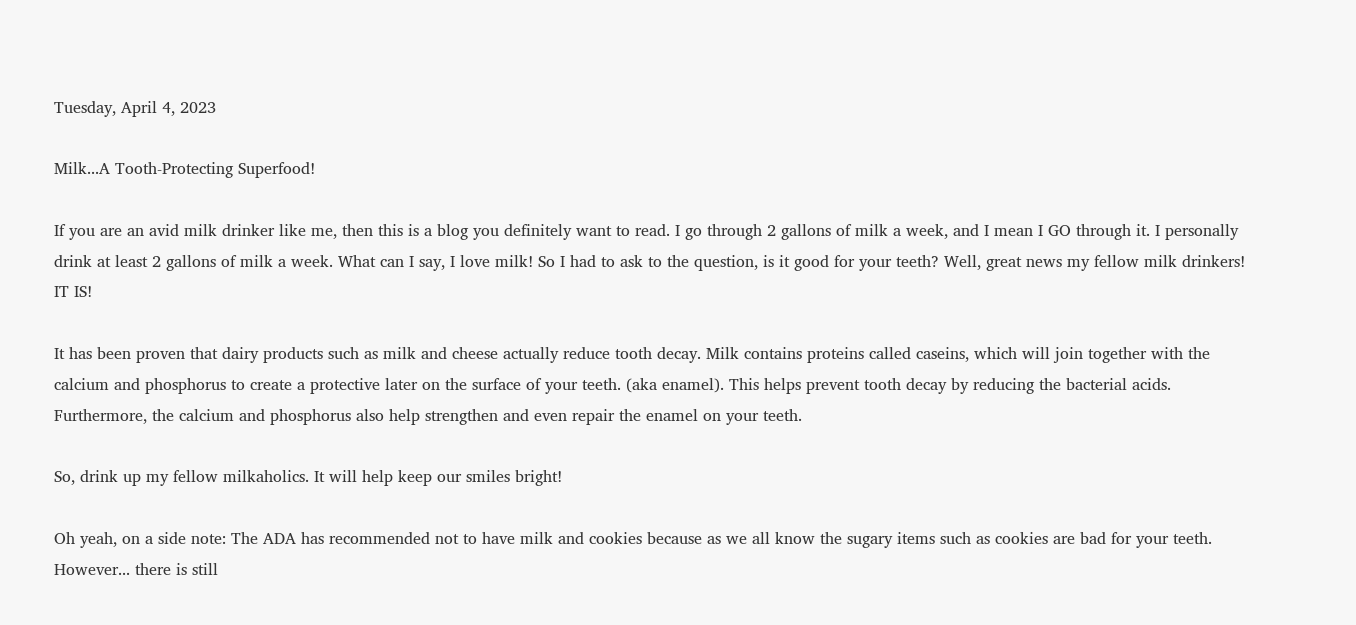Tuesday, April 4, 2023

Milk...A Tooth-Protecting Superfood!

If you are an avid milk drinker like me, then this is a blog you definitely want to read. I go through 2 gallons of milk a week, and I mean I GO through it. I personally drink at least 2 gallons of milk a week. What can I say, I love milk! So I had to ask to the question, is it good for your teeth? Well, great news my fellow milk drinkers! IT IS!

It has been proven that dairy products such as milk and cheese actually reduce tooth decay. Milk contains proteins called caseins, which will join together with the calcium and phosphorus to create a protective later on the surface of your teeth. (aka enamel). This helps prevent tooth decay by reducing the bacterial acids. Furthermore, the calcium and phosphorus also help strengthen and even repair the enamel on your teeth.

So, drink up my fellow milkaholics. It will help keep our smiles bright!

Oh yeah, on a side note: The ADA has recommended not to have milk and cookies because as we all know the sugary items such as cookies are bad for your teeth. However... there is still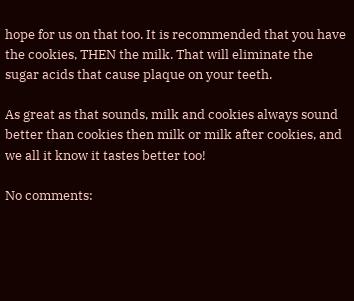hope for us on that too. It is recommended that you have the cookies, THEN the milk. That will eliminate the sugar acids that cause plaque on your teeth.

As great as that sounds, milk and cookies always sound better than cookies then milk or milk after cookies, and we all it know it tastes better too!

No comments: